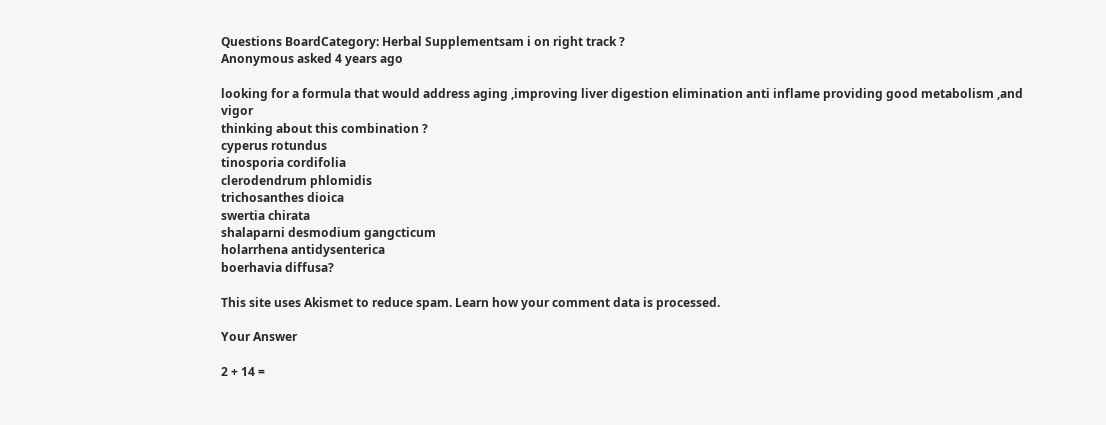Questions BoardCategory: Herbal Supplementsam i on right track ?
Anonymous asked 4 years ago

looking for a formula that would address aging ,improving liver digestion elimination anti inflame providing good metabolism ,and vigor
thinking about this combination ?
cyperus rotundus
tinosporia cordifolia
clerodendrum phlomidis
trichosanthes dioica
swertia chirata
shalaparni desmodium gangcticum
holarrhena antidysenterica
boerhavia diffusa?

This site uses Akismet to reduce spam. Learn how your comment data is processed.

Your Answer

2 + 14 =